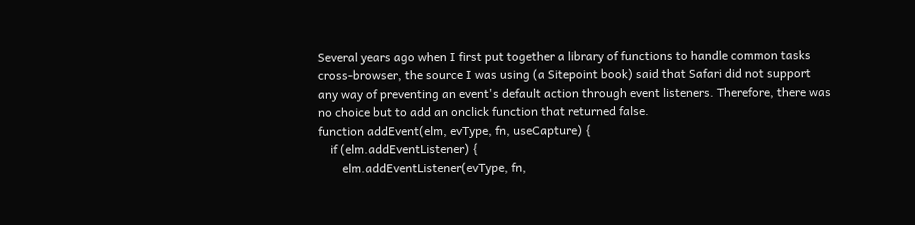Several years ago when I first put together a library of functions to handle common tasks cross-browser, the source I was using (a Sitepoint book) said that Safari did not support any way of preventing an event's default action through event listeners. Therefore, there was no choice but to add an onclick function that returned false.
function addEvent(elm, evType, fn, useCapture) {
    if (elm.addEventListener) {
        elm.addEventListener(evType, fn,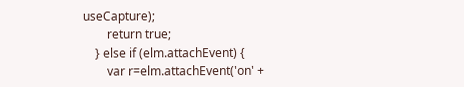useCapture);
        return true;
    } else if (elm.attachEvent) {
        var r=elm.attachEvent('on' +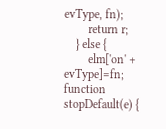evType, fn);
        return r;
    } else {
        elm['on' + evType]=fn;
function stopDefault(e) {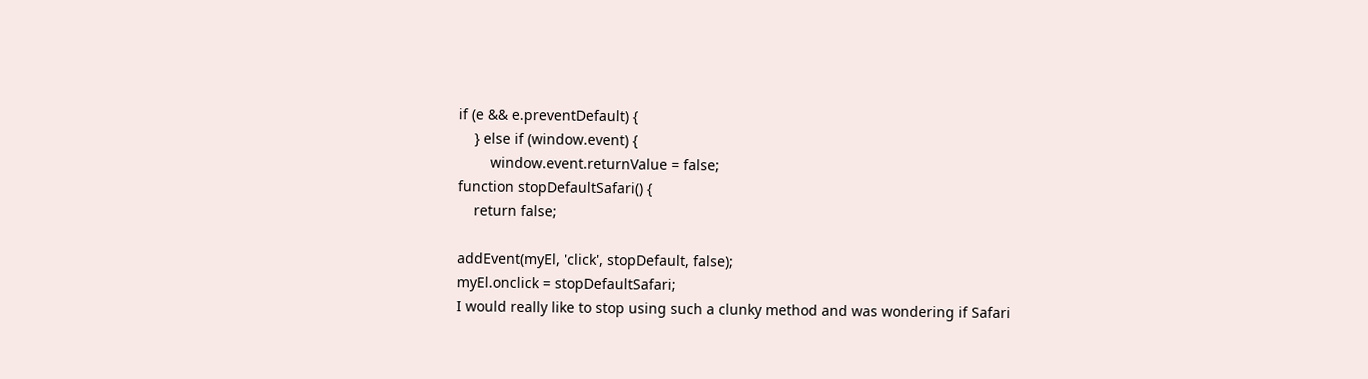if (e && e.preventDefault) {
    } else if (window.event) {
        window.event.returnValue = false;
function stopDefaultSafari() {
    return false;

addEvent(myEl, 'click', stopDefault, false);
myEl.onclick = stopDefaultSafari;
I would really like to stop using such a clunky method and was wondering if Safari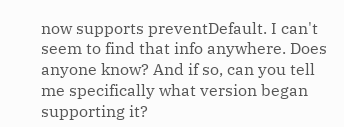now supports preventDefault. I can't seem to find that info anywhere. Does anyone know? And if so, can you tell me specifically what version began supporting it?